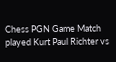Chess PGN Game Match played Kurt Paul Richter vs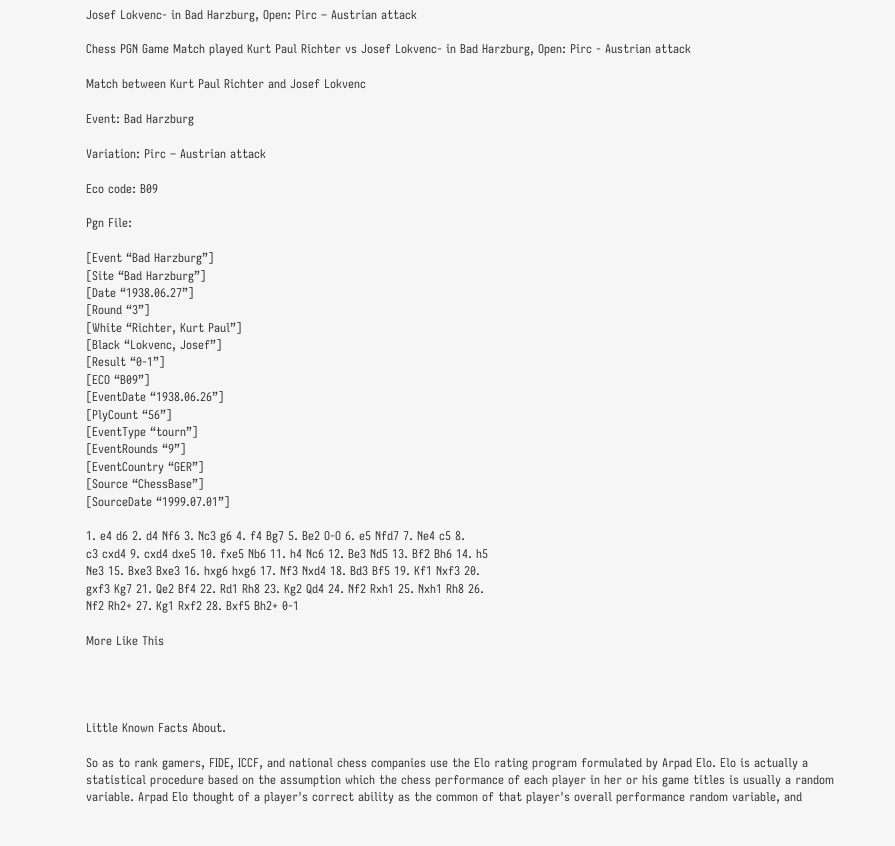Josef Lokvenc- in Bad Harzburg, Open: Pirc – Austrian attack

Chess PGN Game Match played Kurt Paul Richter vs Josef Lokvenc- in Bad Harzburg, Open: Pirc - Austrian attack

Match between Kurt Paul Richter and Josef Lokvenc

Event: Bad Harzburg

Variation: Pirc – Austrian attack

Eco code: B09

Pgn File:

[Event “Bad Harzburg”]
[Site “Bad Harzburg”]
[Date “1938.06.27”]
[Round “3”]
[White “Richter, Kurt Paul”]
[Black “Lokvenc, Josef”]
[Result “0-1”]
[ECO “B09”]
[EventDate “1938.06.26”]
[PlyCount “56”]
[EventType “tourn”]
[EventRounds “9”]
[EventCountry “GER”]
[Source “ChessBase”]
[SourceDate “1999.07.01”]

1. e4 d6 2. d4 Nf6 3. Nc3 g6 4. f4 Bg7 5. Be2 O-O 6. e5 Nfd7 7. Ne4 c5 8.
c3 cxd4 9. cxd4 dxe5 10. fxe5 Nb6 11. h4 Nc6 12. Be3 Nd5 13. Bf2 Bh6 14. h5
Ne3 15. Bxe3 Bxe3 16. hxg6 hxg6 17. Nf3 Nxd4 18. Bd3 Bf5 19. Kf1 Nxf3 20.
gxf3 Kg7 21. Qe2 Bf4 22. Rd1 Rh8 23. Kg2 Qd4 24. Nf2 Rxh1 25. Nxh1 Rh8 26.
Nf2 Rh2+ 27. Kg1 Rxf2 28. Bxf5 Bh2+ 0-1

More Like This




Little Known Facts About.

So as to rank gamers, FIDE, ICCF, and national chess companies use the Elo rating program formulated by Arpad Elo. Elo is actually a statistical procedure based on the assumption which the chess performance of each player in her or his game titles is usually a random variable. Arpad Elo thought of a player's correct ability as the common of that player's overall performance random variable, and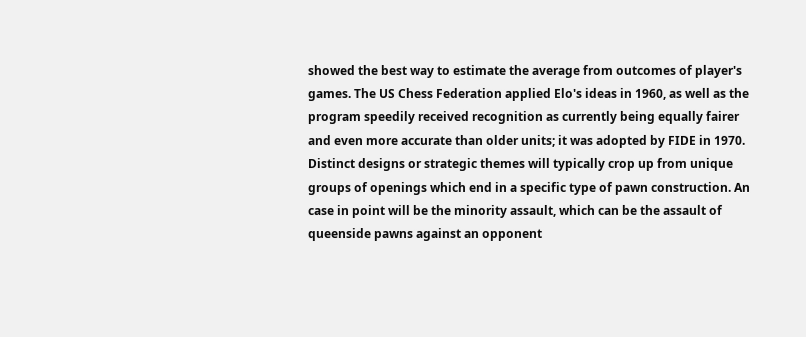showed the best way to estimate the average from outcomes of player's games. The US Chess Federation applied Elo's ideas in 1960, as well as the program speedily received recognition as currently being equally fairer and even more accurate than older units; it was adopted by FIDE in 1970.
Distinct designs or strategic themes will typically crop up from unique groups of openings which end in a specific type of pawn construction. An case in point will be the minority assault, which can be the assault of queenside pawns against an opponent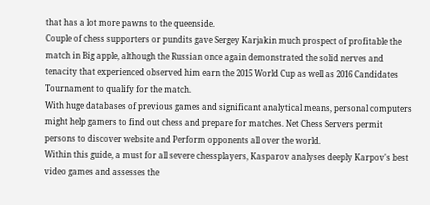that has a lot more pawns to the queenside.
Couple of chess supporters or pundits gave Sergey Karjakin much prospect of profitable the match in Big apple, although the Russian once again demonstrated the solid nerves and tenacity that experienced observed him earn the 2015 World Cup as well as 2016 Candidates Tournament to qualify for the match.
With huge databases of previous games and significant analytical means, personal computers might help gamers to find out chess and prepare for matches. Net Chess Servers permit persons to discover website and Perform opponents all over the world.
Within this guide, a must for all severe chessplayers, Kasparov analyses deeply Karpov's best video games and assesses the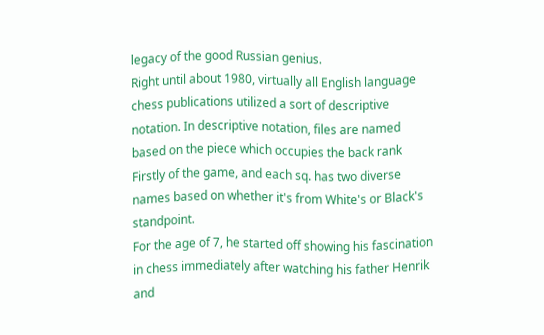legacy of the good Russian genius.
Right until about 1980, virtually all English language chess publications utilized a sort of descriptive notation. In descriptive notation, files are named based on the piece which occupies the back rank Firstly of the game, and each sq. has two diverse names based on whether it's from White's or Black's standpoint.
For the age of 7, he started off showing his fascination in chess immediately after watching his father Henrik and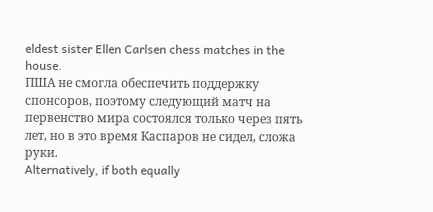eldest sister Ellen Carlsen chess matches in the house.
ПША не смогла обеспечить поддержку спонсоров, поэтому следующий матч на первенство мира состоялся только через пять лет, но в это время Каспаров не сидел, сложа руки.
Alternatively, if both equally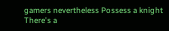gamers nevertheless Possess a knight There's a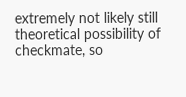extremely not likely still theoretical possibility of checkmate, so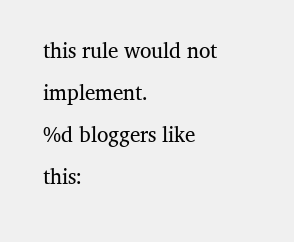this rule would not implement.
%d bloggers like this: